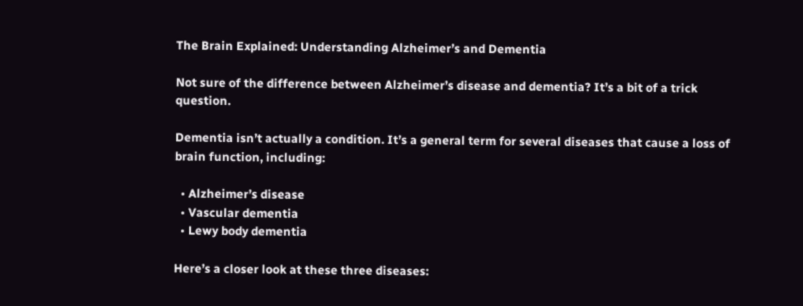The Brain Explained: Understanding Alzheimer’s and Dementia

Not sure of the difference between Alzheimer’s disease and dementia? It’s a bit of a trick question.

Dementia isn’t actually a condition. It’s a general term for several diseases that cause a loss of brain function, including:

  • Alzheimer’s disease
  • Vascular dementia
  • Lewy body dementia

Here’s a closer look at these three diseases: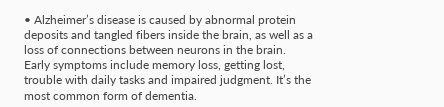• Alzheimer’s disease is caused by abnormal protein deposits and tangled fibers inside the brain, as well as a loss of connections between neurons in the brain. Early symptoms include memory loss, getting lost, trouble with daily tasks and impaired judgment. It’s the most common form of dementia.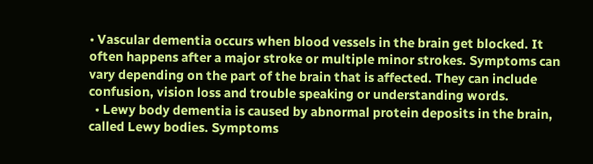• Vascular dementia occurs when blood vessels in the brain get blocked. It often happens after a major stroke or multiple minor strokes. Symptoms can vary depending on the part of the brain that is affected. They can include confusion, vision loss and trouble speaking or understanding words.
  • Lewy body dementia is caused by abnormal protein deposits in the brain, called Lewy bodies. Symptoms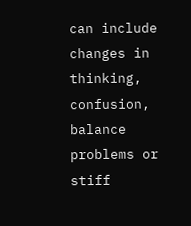can include changes in thinking, confusion, balance problems or stiff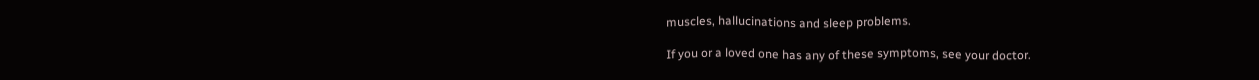muscles, hallucinations and sleep problems.

If you or a loved one has any of these symptoms, see your doctor.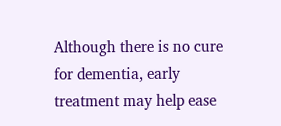Although there is no cure for dementia, early treatment may help ease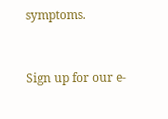symptoms.


Sign up for our e-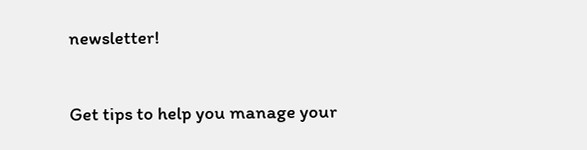newsletter!

Get tips to help you manage your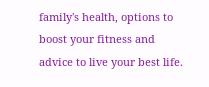family's health, options to boost your fitness and advice to live your best life.